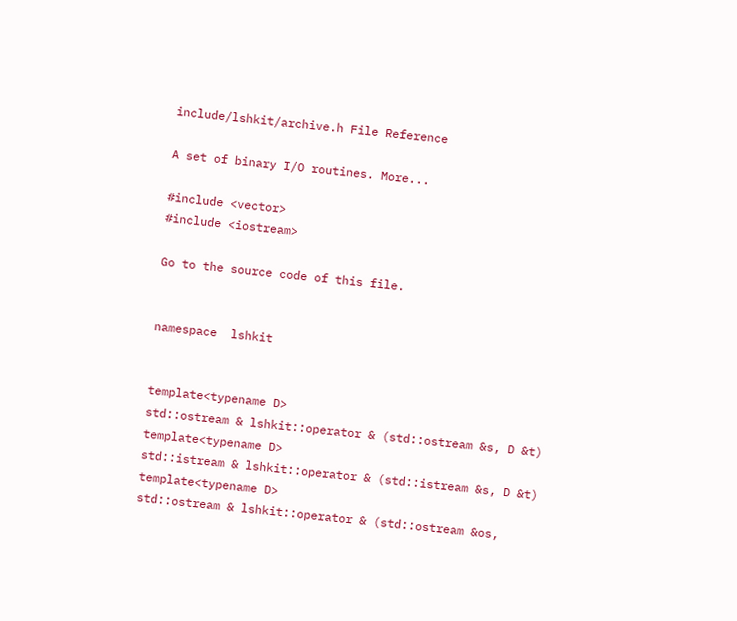include/lshkit/archive.h File Reference

A set of binary I/O routines. More...

#include <vector>
#include <iostream>

Go to the source code of this file.


namespace  lshkit


template<typename D>
std::ostream & lshkit::operator & (std::ostream &s, D &t)
template<typename D>
std::istream & lshkit::operator & (std::istream &s, D &t)
template<typename D>
std::ostream & lshkit::operator & (std::ostream &os,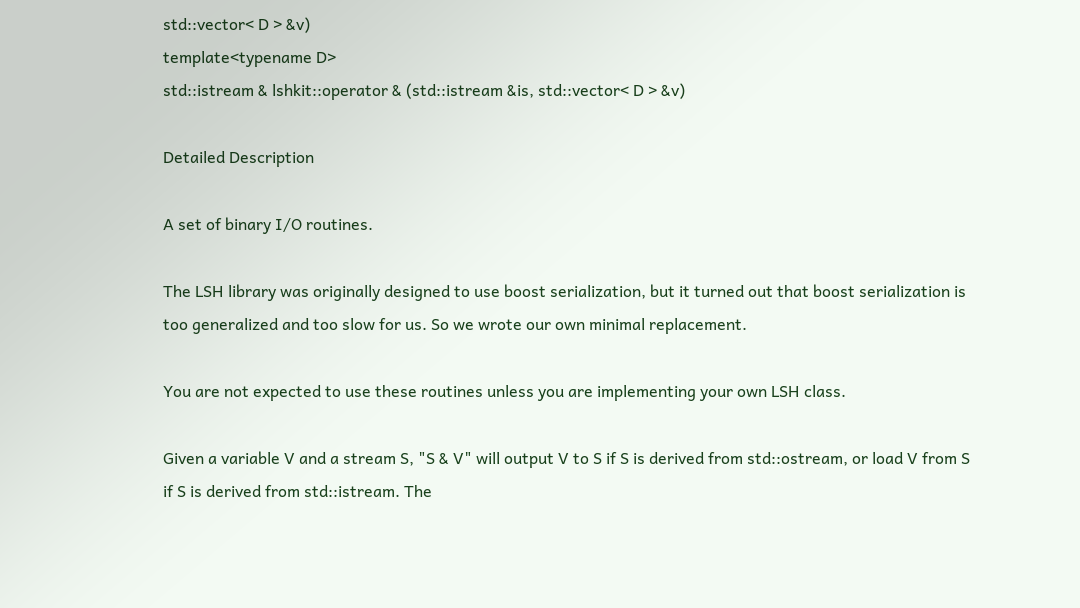std::vector< D > &v)
template<typename D>
std::istream & lshkit::operator & (std::istream &is, std::vector< D > &v)

Detailed Description

A set of binary I/O routines.

The LSH library was originally designed to use boost serialization, but it turned out that boost serialization is too generalized and too slow for us. So we wrote our own minimal replacement.

You are not expected to use these routines unless you are implementing your own LSH class.

Given a variable V and a stream S, "S & V" will output V to S if S is derived from std::ostream, or load V from S if S is derived from std::istream. The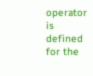operator is defined for the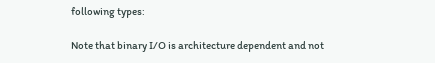following types:

Note that binary I/O is architecture dependent and not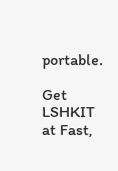portable.

Get LSHKIT at Fast,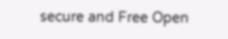secure and Free Open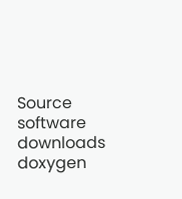Source software downloads doxygen